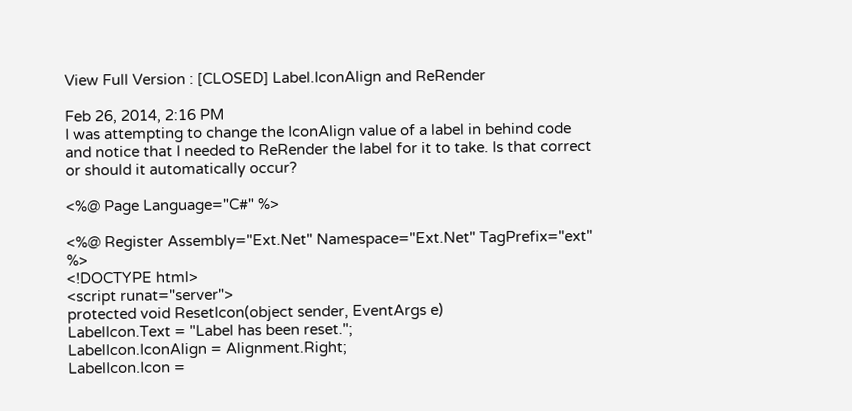View Full Version : [CLOSED] Label.IconAlign and ReRender

Feb 26, 2014, 2:16 PM
I was attempting to change the IconAlign value of a label in behind code and notice that I needed to ReRender the label for it to take. Is that correct or should it automatically occur?

<%@ Page Language="C#" %>

<%@ Register Assembly="Ext.Net" Namespace="Ext.Net" TagPrefix="ext" %>
<!DOCTYPE html>
<script runat="server">
protected void ResetIcon(object sender, EventArgs e)
LabelIcon.Text = "Label has been reset.";
LabelIcon.IconAlign = Alignment.Right;
LabelIcon.Icon =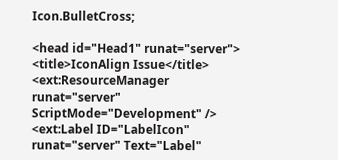Icon.BulletCross;

<head id="Head1" runat="server">
<title>IconAlign Issue</title>
<ext:ResourceManager runat="server" ScriptMode="Development" />
<ext:Label ID="LabelIcon" runat="server" Text="Label"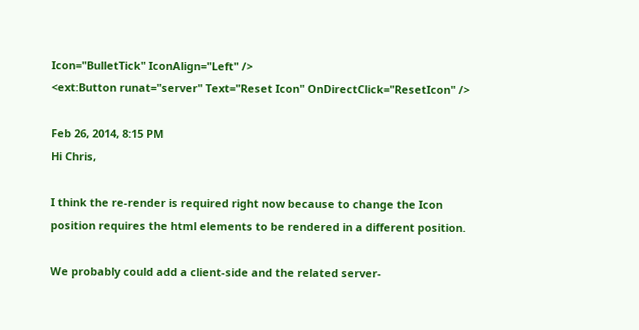Icon="BulletTick" IconAlign="Left" />
<ext:Button runat="server" Text="Reset Icon" OnDirectClick="ResetIcon" />

Feb 26, 2014, 8:15 PM
Hi Chris,

I think the re-render is required right now because to change the Icon position requires the html elements to be rendered in a different position.

We probably could add a client-side and the related server-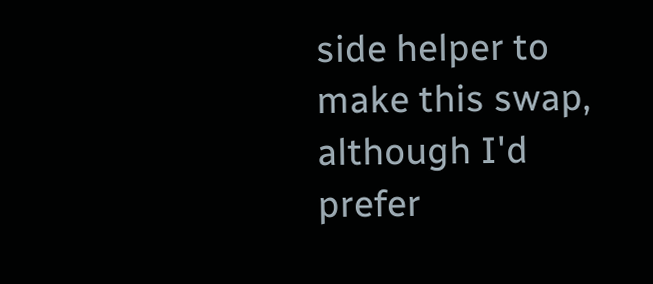side helper to make this swap, although I'd prefer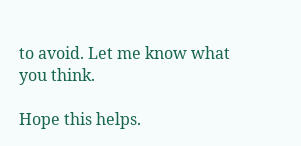to avoid. Let me know what you think.

Hope this helps.